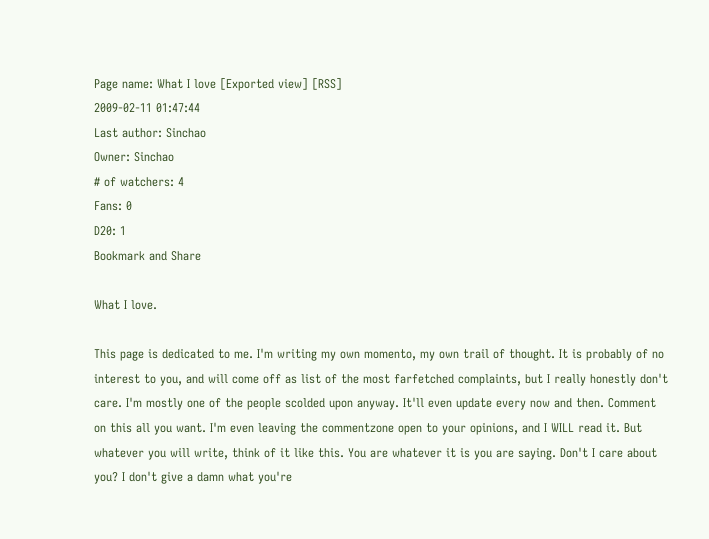Page name: What I love [Exported view] [RSS]
2009-02-11 01:47:44
Last author: Sinchao
Owner: Sinchao
# of watchers: 4
Fans: 0
D20: 1
Bookmark and Share

What I love.

This page is dedicated to me. I'm writing my own momento, my own trail of thought. It is probably of no interest to you, and will come off as list of the most farfetched complaints, but I really honestly don't care. I'm mostly one of the people scolded upon anyway. It'll even update every now and then. Comment on this all you want. I'm even leaving the commentzone open to your opinions, and I WILL read it. But whatever you will write, think of it like this. You are whatever it is you are saying. Don't I care about you? I don't give a damn what you're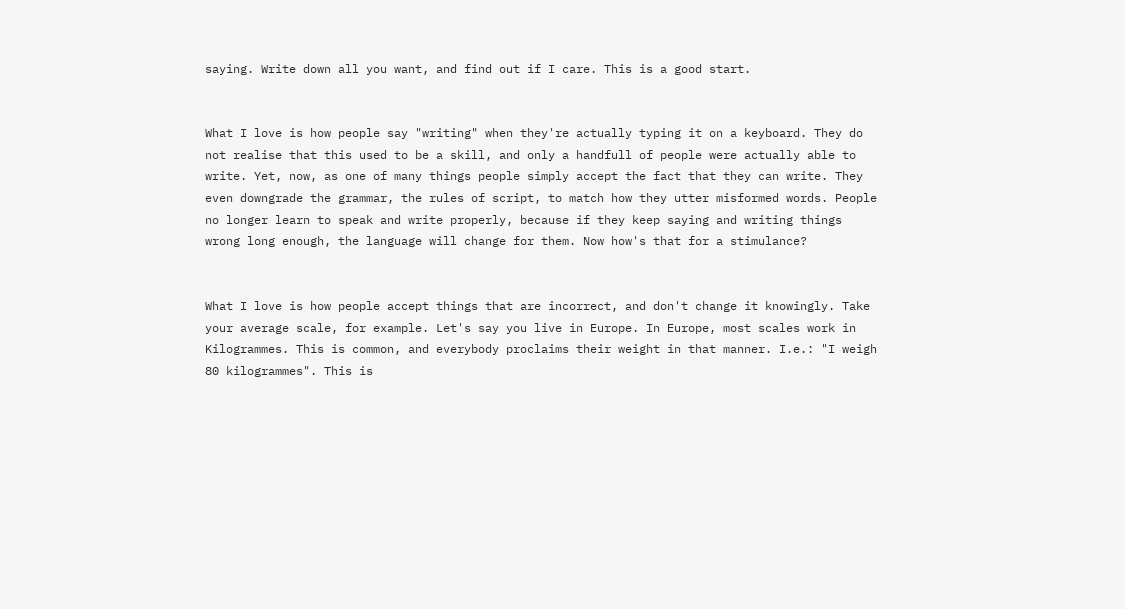saying. Write down all you want, and find out if I care. This is a good start.


What I love is how people say "writing" when they're actually typing it on a keyboard. They do not realise that this used to be a skill, and only a handfull of people were actually able to write. Yet, now, as one of many things people simply accept the fact that they can write. They even downgrade the grammar, the rules of script, to match how they utter misformed words. People no longer learn to speak and write properly, because if they keep saying and writing things wrong long enough, the language will change for them. Now how's that for a stimulance?


What I love is how people accept things that are incorrect, and don't change it knowingly. Take your average scale, for example. Let's say you live in Europe. In Europe, most scales work in Kilogrammes. This is common, and everybody proclaims their weight in that manner. I.e.: "I weigh 80 kilogrammes". This is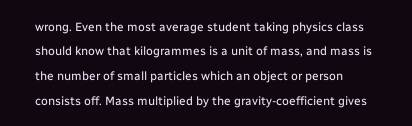wrong. Even the most average student taking physics class should know that kilogrammes is a unit of mass, and mass is the number of small particles which an object or person consists off. Mass multiplied by the gravity-coefficient gives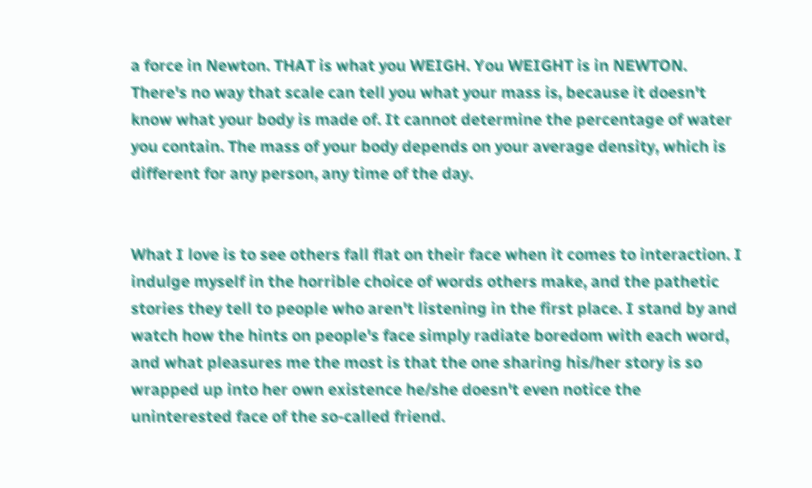a force in Newton. THAT is what you WEIGH. You WEIGHT is in NEWTON. There's no way that scale can tell you what your mass is, because it doesn't know what your body is made of. It cannot determine the percentage of water you contain. The mass of your body depends on your average density, which is different for any person, any time of the day.


What I love is to see others fall flat on their face when it comes to interaction. I indulge myself in the horrible choice of words others make, and the pathetic stories they tell to people who aren't listening in the first place. I stand by and watch how the hints on people's face simply radiate boredom with each word, and what pleasures me the most is that the one sharing his/her story is so wrapped up into her own existence he/she doesn't even notice the uninterested face of the so-called friend.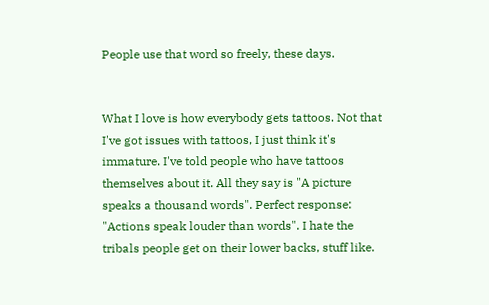People use that word so freely, these days.


What I love is how everybody gets tattoos. Not that I've got issues with tattoos, I just think it's immature. I've told people who have tattoos themselves about it. All they say is "A picture speaks a thousand words". Perfect response: "Actions speak louder than words". I hate the tribals people get on their lower backs, stuff like.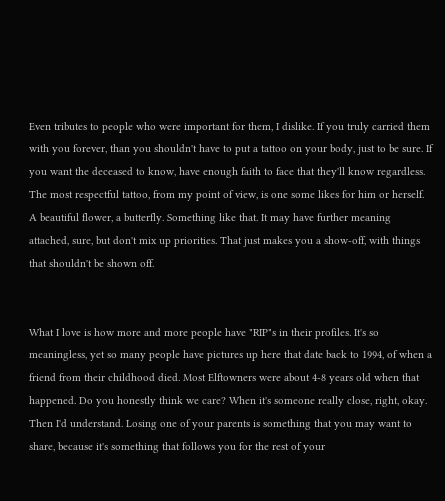Even tributes to people who were important for them, I dislike. If you truly carried them with you forever, than you shouldn't have to put a tattoo on your body, just to be sure. If you want the deceased to know, have enough faith to face that they'll know regardless. The most respectful tattoo, from my point of view, is one some likes for him or herself. A beautiful flower, a butterfly. Something like that. It may have further meaning attached, sure, but don't mix up priorities. That just makes you a show-off, with things that shouldn't be shown off.


What I love is how more and more people have "RIP"s in their profiles. It's so meaningless, yet so many people have pictures up here that date back to 1994, of when a friend from their childhood died. Most Elftowners were about 4-8 years old when that happened. Do you honestly think we care? When it's someone really close, right, okay. Then I'd understand. Losing one of your parents is something that you may want to share, because it's something that follows you for the rest of your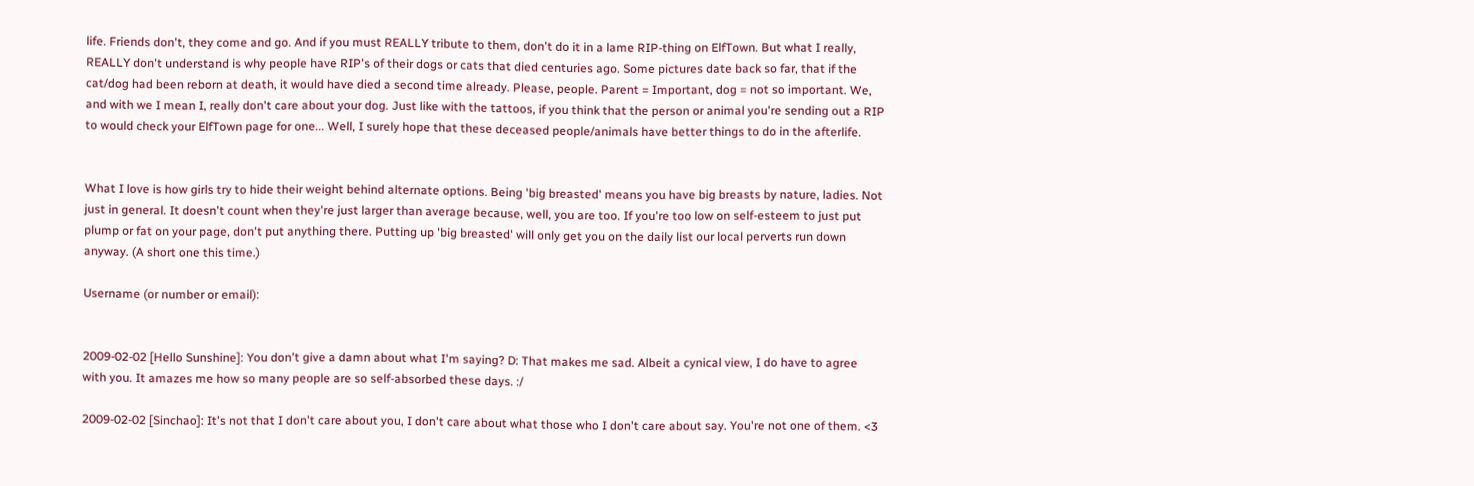life. Friends don't, they come and go. And if you must REALLY tribute to them, don't do it in a lame RIP-thing on ElfTown. But what I really, REALLY don't understand is why people have RIP's of their dogs or cats that died centuries ago. Some pictures date back so far, that if the cat/dog had been reborn at death, it would have died a second time already. Please, people. Parent = Important, dog = not so important. We, and with we I mean I, really don't care about your dog. Just like with the tattoos, if you think that the person or animal you're sending out a RIP to would check your ElfTown page for one... Well, I surely hope that these deceased people/animals have better things to do in the afterlife.


What I love is how girls try to hide their weight behind alternate options. Being 'big breasted' means you have big breasts by nature, ladies. Not just in general. It doesn't count when they're just larger than average because, well, you are too. If you're too low on self-esteem to just put plump or fat on your page, don't put anything there. Putting up 'big breasted' will only get you on the daily list our local perverts run down anyway. (A short one this time.)

Username (or number or email):


2009-02-02 [Hello Sunshine]: You don't give a damn about what I'm saying? D: That makes me sad. Albeit a cynical view, I do have to agree with you. It amazes me how so many people are so self-absorbed these days. :/

2009-02-02 [Sinchao]: It's not that I don't care about you, I don't care about what those who I don't care about say. You're not one of them. <3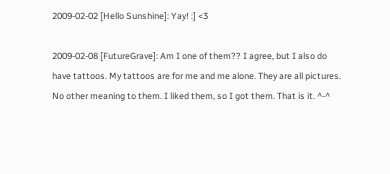2009-02-02 [Hello Sunshine]: Yay! :] <3

2009-02-08 [FutureGrave]: Am I one of them?? I agree, but I also do have tattoos. My tattoos are for me and me alone. They are all pictures. No other meaning to them. I liked them, so I got them. That is it. ^-^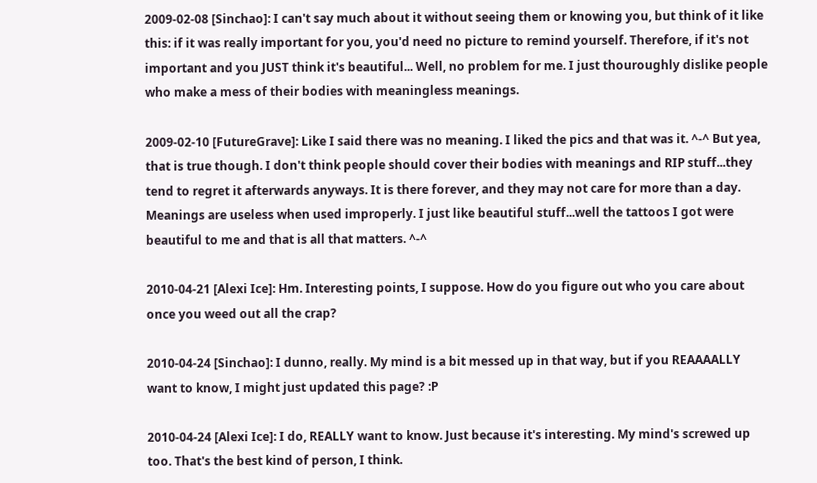2009-02-08 [Sinchao]: I can't say much about it without seeing them or knowing you, but think of it like this: if it was really important for you, you'd need no picture to remind yourself. Therefore, if it's not important and you JUST think it's beautiful... Well, no problem for me. I just thouroughly dislike people who make a mess of their bodies with meaningless meanings.

2009-02-10 [FutureGrave]: Like I said there was no meaning. I liked the pics and that was it. ^-^ But yea, that is true though. I don't think people should cover their bodies with meanings and RIP stuff...they tend to regret it afterwards anyways. It is there forever, and they may not care for more than a day. Meanings are useless when used improperly. I just like beautiful stuff...well the tattoos I got were beautiful to me and that is all that matters. ^-^

2010-04-21 [Alexi Ice]: Hm. Interesting points, I suppose. How do you figure out who you care about once you weed out all the crap?

2010-04-24 [Sinchao]: I dunno, really. My mind is a bit messed up in that way, but if you REAAAALLY want to know, I might just updated this page? :P

2010-04-24 [Alexi Ice]: I do, REALLY want to know. Just because it's interesting. My mind's screwed up too. That's the best kind of person, I think.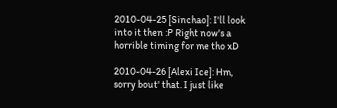2010-04-25 [Sinchao]: I'll look into it then :P Right now's a horrible timing for me tho xD

2010-04-26 [Alexi Ice]: Hm, sorry bout' that. I just like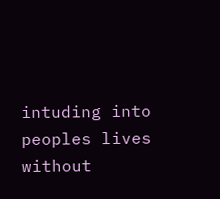intuding into peoples lives without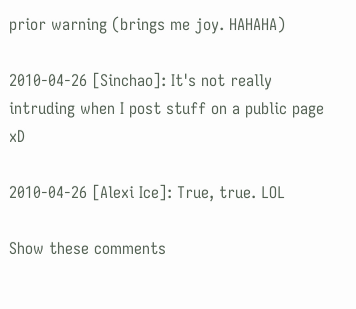prior warning (brings me joy. HAHAHA)

2010-04-26 [Sinchao]: It's not really intruding when I post stuff on a public page xD

2010-04-26 [Alexi Ice]: True, true. LOL

Show these comments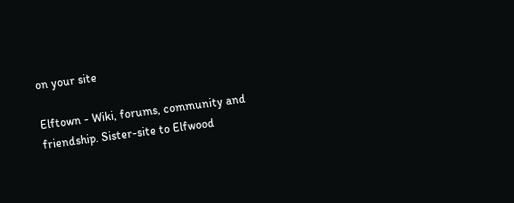on your site

Elftown - Wiki, forums, community and friendship. Sister-site to Elfwood